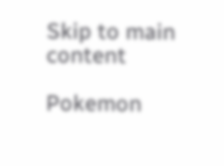Skip to main content

Pokemon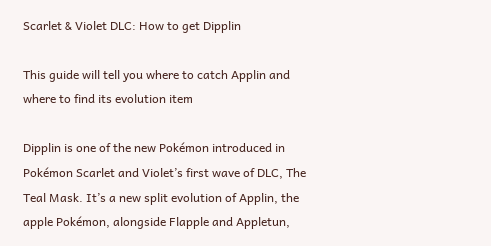Scarlet & Violet DLC: How to get Dipplin

This guide will tell you where to catch Applin and where to find its evolution item

Dipplin is one of the new Pokémon introduced in Pokémon Scarlet and Violet’s first wave of DLC, The Teal Mask. It’s a new split evolution of Applin, the apple Pokémon, alongside Flapple and Appletun,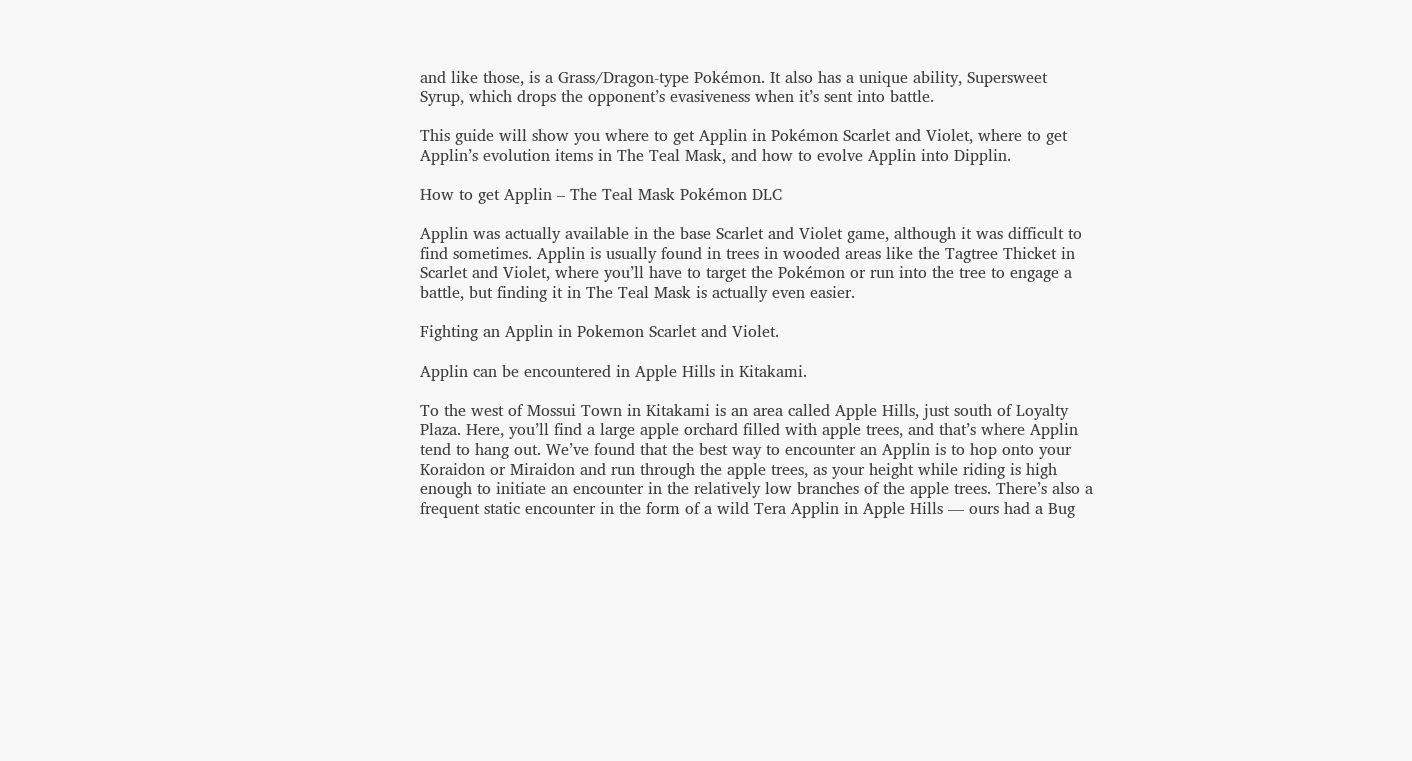and like those, is a Grass/Dragon-type Pokémon. It also has a unique ability, Supersweet Syrup, which drops the opponent’s evasiveness when it’s sent into battle.

This guide will show you where to get Applin in Pokémon Scarlet and Violet, where to get Applin’s evolution items in The Teal Mask, and how to evolve Applin into Dipplin.

How to get Applin – The Teal Mask Pokémon DLC

Applin was actually available in the base Scarlet and Violet game, although it was difficult to find sometimes. Applin is usually found in trees in wooded areas like the Tagtree Thicket in Scarlet and Violet, where you’ll have to target the Pokémon or run into the tree to engage a battle, but finding it in The Teal Mask is actually even easier.

Fighting an Applin in Pokemon Scarlet and Violet.

Applin can be encountered in Apple Hills in Kitakami.

To the west of Mossui Town in Kitakami is an area called Apple Hills, just south of Loyalty Plaza. Here, you’ll find a large apple orchard filled with apple trees, and that’s where Applin tend to hang out. We’ve found that the best way to encounter an Applin is to hop onto your Koraidon or Miraidon and run through the apple trees, as your height while riding is high enough to initiate an encounter in the relatively low branches of the apple trees. There’s also a frequent static encounter in the form of a wild Tera Applin in Apple Hills — ours had a Bug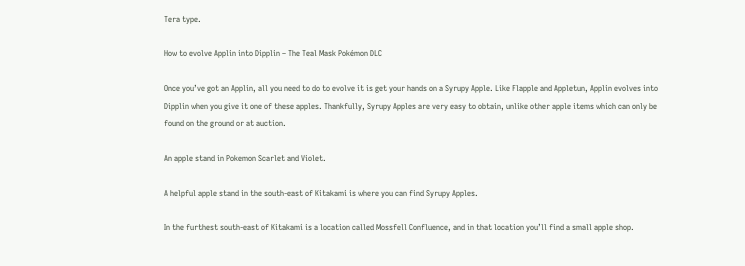Tera type.

How to evolve Applin into Dipplin – The Teal Mask Pokémon DLC

Once you’ve got an Applin, all you need to do to evolve it is get your hands on a Syrupy Apple. Like Flapple and Appletun, Applin evolves into Dipplin when you give it one of these apples. Thankfully, Syrupy Apples are very easy to obtain, unlike other apple items which can only be found on the ground or at auction.

An apple stand in Pokemon Scarlet and Violet.

A helpful apple stand in the south-east of Kitakami is where you can find Syrupy Apples.

In the furthest south-east of Kitakami is a location called Mossfell Confluence, and in that location you’ll find a small apple shop.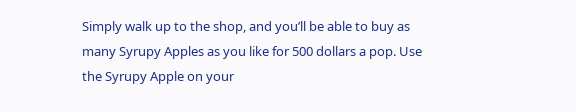Simply walk up to the shop, and you’ll be able to buy as many Syrupy Apples as you like for 500 dollars a pop. Use the Syrupy Apple on your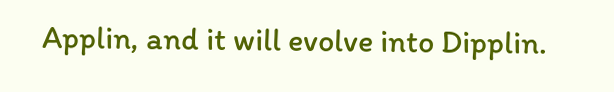Applin, and it will evolve into Dipplin.